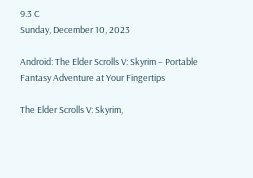9.3 C
Sunday, December 10, 2023

Android: The Elder Scrolls V: Skyrim – Portable Fantasy Adventure at Your Fingertips

The Elder Scrolls V: Skyrim,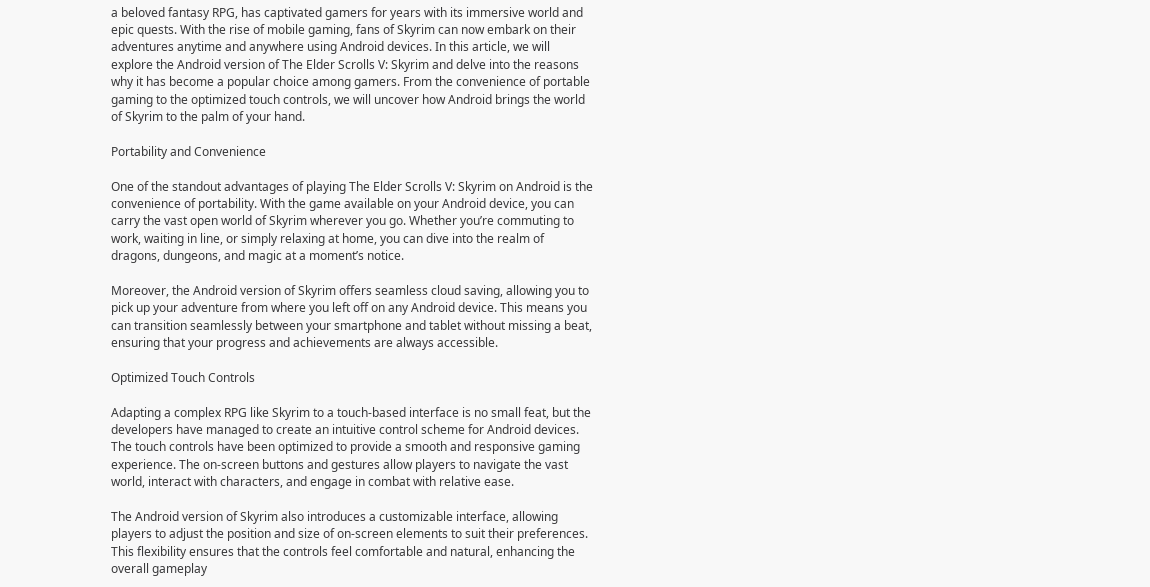a beloved fantasy RPG, has captivated gamers for years with its immersive world and epic quests. With the rise of mobile gaming, fans of Skyrim can now embark on their adventures anytime and anywhere using Android devices. In this article, we will explore the Android version of The Elder Scrolls V: Skyrim and delve into the reasons why it has become a popular choice among gamers. From the convenience of portable gaming to the optimized touch controls, we will uncover how Android brings the world of Skyrim to the palm of your hand.

Portability and Convenience

One of the standout advantages of playing The Elder Scrolls V: Skyrim on Android is the convenience of portability. With the game available on your Android device, you can carry the vast open world of Skyrim wherever you go. Whether you’re commuting to work, waiting in line, or simply relaxing at home, you can dive into the realm of dragons, dungeons, and magic at a moment’s notice.

Moreover, the Android version of Skyrim offers seamless cloud saving, allowing you to pick up your adventure from where you left off on any Android device. This means you can transition seamlessly between your smartphone and tablet without missing a beat, ensuring that your progress and achievements are always accessible.

Optimized Touch Controls

Adapting a complex RPG like Skyrim to a touch-based interface is no small feat, but the developers have managed to create an intuitive control scheme for Android devices. The touch controls have been optimized to provide a smooth and responsive gaming experience. The on-screen buttons and gestures allow players to navigate the vast world, interact with characters, and engage in combat with relative ease.

The Android version of Skyrim also introduces a customizable interface, allowing players to adjust the position and size of on-screen elements to suit their preferences. This flexibility ensures that the controls feel comfortable and natural, enhancing the overall gameplay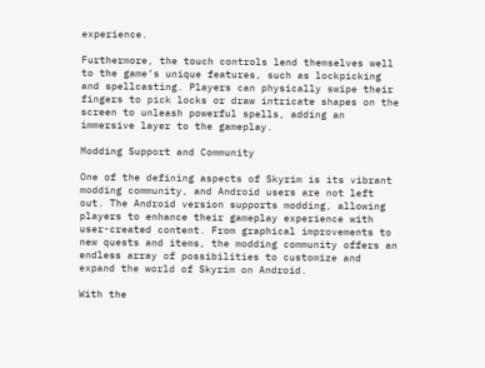experience.

Furthermore, the touch controls lend themselves well to the game’s unique features, such as lockpicking and spellcasting. Players can physically swipe their fingers to pick locks or draw intricate shapes on the screen to unleash powerful spells, adding an immersive layer to the gameplay.

Modding Support and Community

One of the defining aspects of Skyrim is its vibrant modding community, and Android users are not left out. The Android version supports modding, allowing players to enhance their gameplay experience with user-created content. From graphical improvements to new quests and items, the modding community offers an endless array of possibilities to customize and expand the world of Skyrim on Android.

With the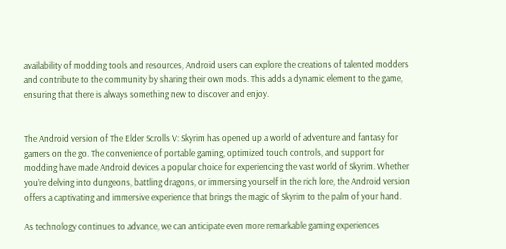availability of modding tools and resources, Android users can explore the creations of talented modders and contribute to the community by sharing their own mods. This adds a dynamic element to the game, ensuring that there is always something new to discover and enjoy.


The Android version of The Elder Scrolls V: Skyrim has opened up a world of adventure and fantasy for gamers on the go. The convenience of portable gaming, optimized touch controls, and support for modding have made Android devices a popular choice for experiencing the vast world of Skyrim. Whether you’re delving into dungeons, battling dragons, or immersing yourself in the rich lore, the Android version offers a captivating and immersive experience that brings the magic of Skyrim to the palm of your hand.

As technology continues to advance, we can anticipate even more remarkable gaming experiences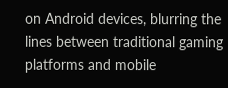on Android devices, blurring the lines between traditional gaming platforms and mobile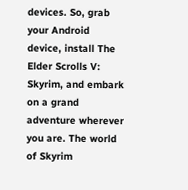devices. So, grab your Android device, install The Elder Scrolls V: Skyrim, and embark on a grand adventure wherever you are. The world of Skyrim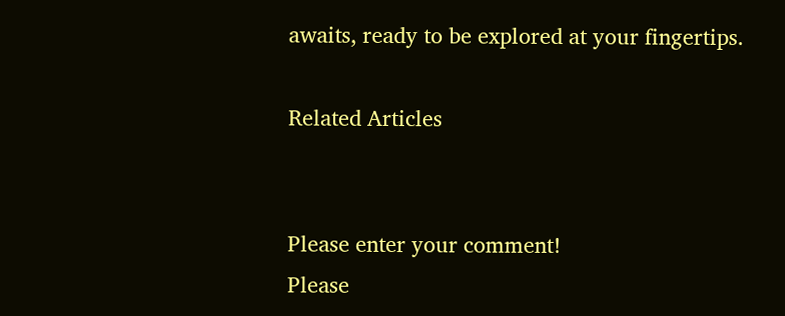awaits, ready to be explored at your fingertips.

Related Articles


Please enter your comment!
Please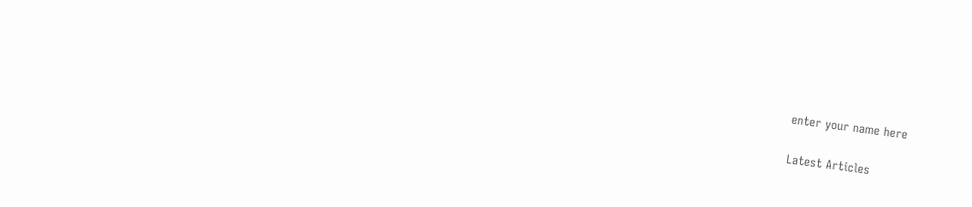enter your name here

Latest Articles